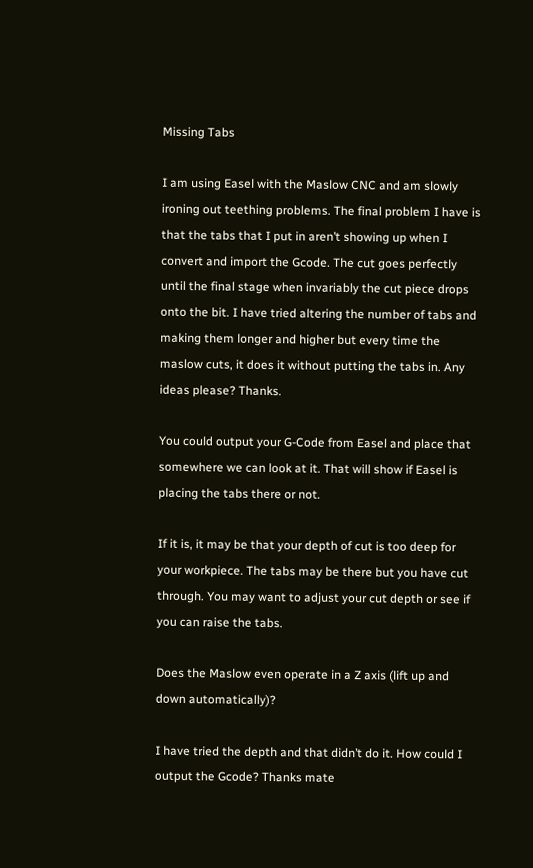Missing Tabs

I am using Easel with the Maslow CNC and am slowly ironing out teething problems. The final problem I have is that the tabs that I put in aren’t showing up when I convert and import the Gcode. The cut goes perfectly until the final stage when invariably the cut piece drops onto the bit. I have tried altering the number of tabs and making them longer and higher but every time the maslow cuts, it does it without putting the tabs in. Any ideas please? Thanks.

You could output your G-Code from Easel and place that somewhere we can look at it. That will show if Easel is placing the tabs there or not.

If it is, it may be that your depth of cut is too deep for your workpiece. The tabs may be there but you have cut through. You may want to adjust your cut depth or see if you can raise the tabs.

Does the Maslow even operate in a Z axis (lift up and down automatically)?

I have tried the depth and that didn’t do it. How could I output the Gcode? Thanks mate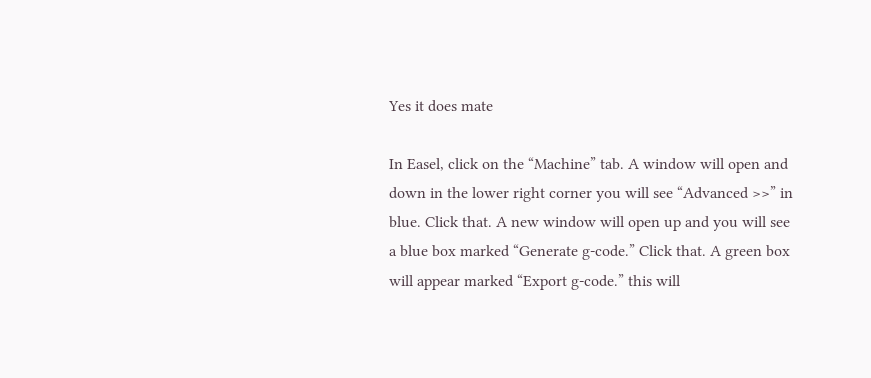Yes it does mate

In Easel, click on the “Machine” tab. A window will open and down in the lower right corner you will see “Advanced >>” in blue. Click that. A new window will open up and you will see a blue box marked “Generate g-code.” Click that. A green box will appear marked “Export g-code.” this will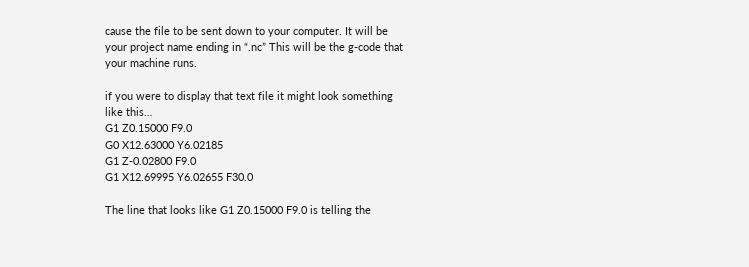cause the file to be sent down to your computer. It will be your project name ending in “.nc” This will be the g-code that your machine runs.

if you were to display that text file it might look something like this…
G1 Z0.15000 F9.0
G0 X12.63000 Y6.02185
G1 Z-0.02800 F9.0
G1 X12.69995 Y6.02655 F30.0

The line that looks like G1 Z0.15000 F9.0 is telling the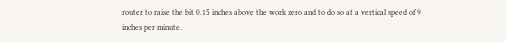router to raise the bit 0.15 inches above the work zero and to do so at a vertical speed of 9 inches per minute.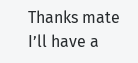Thanks mate I’ll have a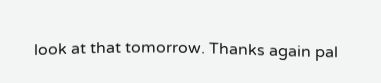look at that tomorrow. Thanks again pal